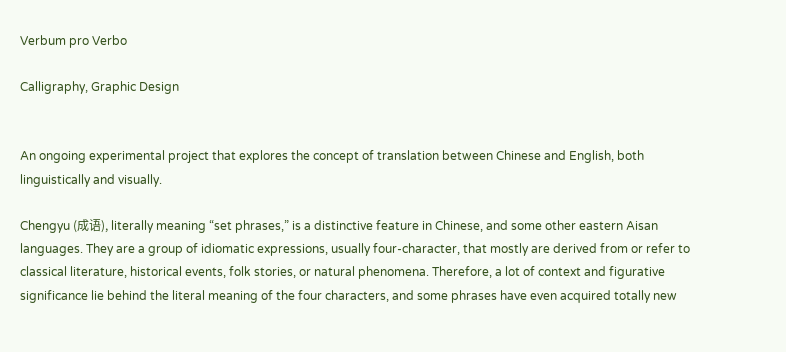Verbum pro Verbo

Calligraphy, Graphic Design


An ongoing experimental project that explores the concept of translation between Chinese and English, both linguistically and visually.

Chengyu (成语), literally meaning “set phrases,” is a distinctive feature in Chinese, and some other eastern Aisan languages. They are a group of idiomatic expressions, usually four-character, that mostly are derived from or refer to classical literature, historical events, folk stories, or natural phenomena. Therefore, a lot of context and figurative significance lie behind the literal meaning of the four characters, and some phrases have even acquired totally new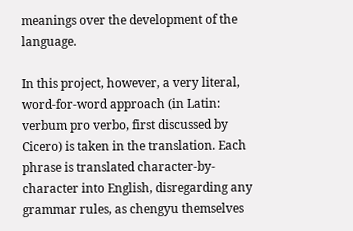meanings over the development of the language.

In this project, however, a very literal, word-for-word approach (in Latin: verbum pro verbo, first discussed by Cicero) is taken in the translation. Each phrase is translated character-by-character into English, disregarding any grammar rules, as chengyu themselves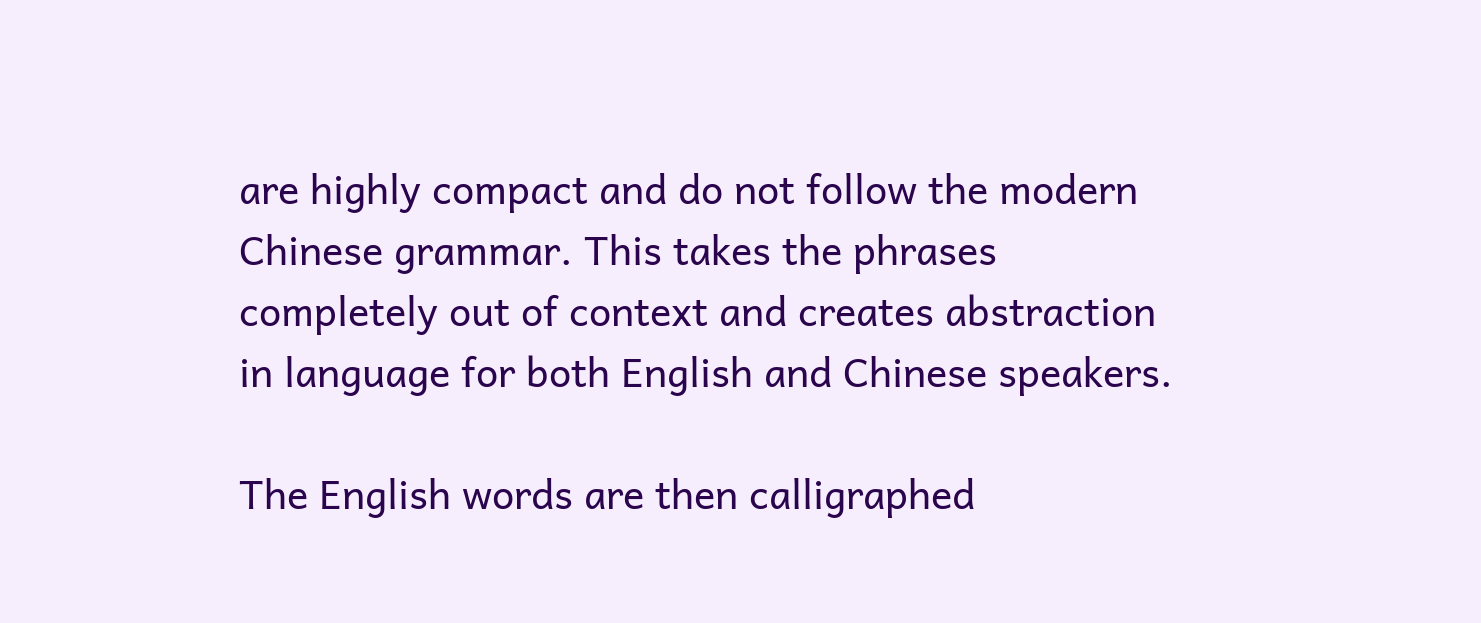are highly compact and do not follow the modern Chinese grammar. This takes the phrases completely out of context and creates abstraction in language for both English and Chinese speakers.

The English words are then calligraphed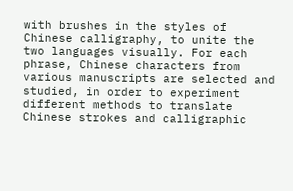with brushes in the styles of Chinese calligraphy, to unite the two languages visually. For each phrase, Chinese characters from various manuscripts are selected and studied, in order to experiment different methods to translate Chinese strokes and calligraphic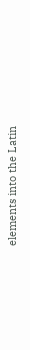elements into the Latin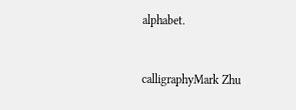alphabet.


calligraphyMark Zhu